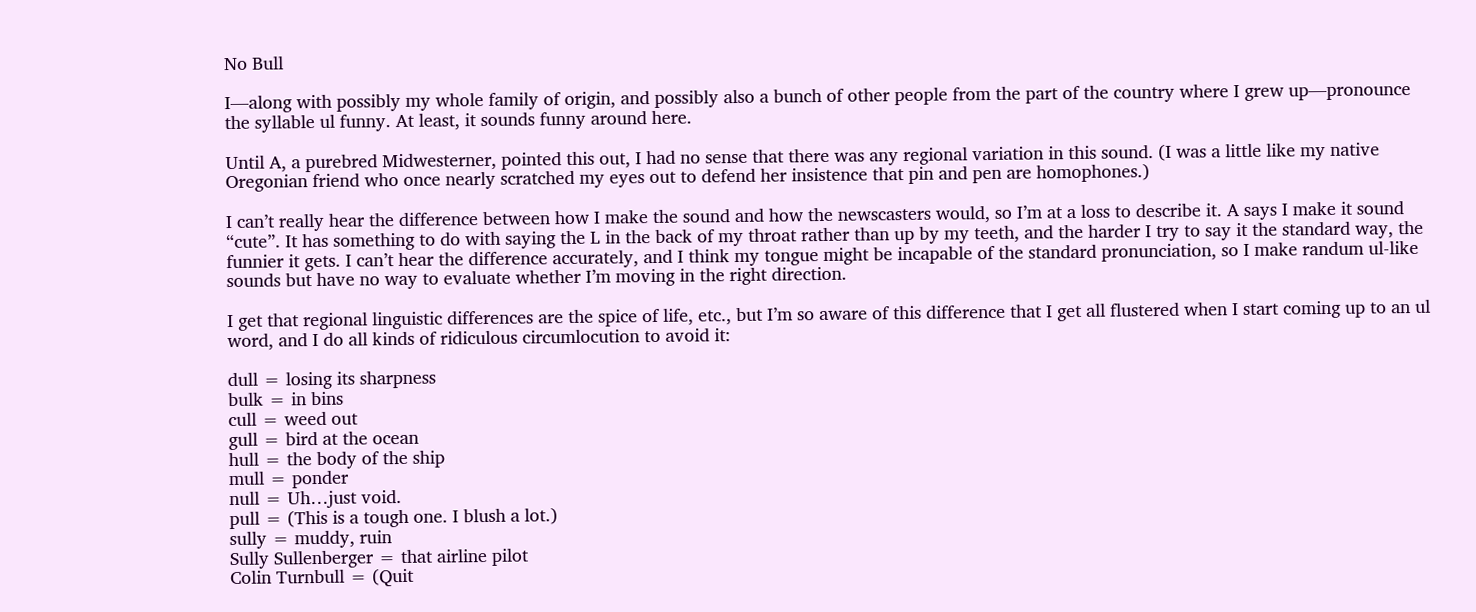No Bull

I—along with possibly my whole family of origin, and possibly also a bunch of other people from the part of the country where I grew up—pronounce the syllable ul funny. At least, it sounds funny around here.

Until A, a purebred Midwesterner, pointed this out, I had no sense that there was any regional variation in this sound. (I was a little like my native Oregonian friend who once nearly scratched my eyes out to defend her insistence that pin and pen are homophones.)

I can’t really hear the difference between how I make the sound and how the newscasters would, so I’m at a loss to describe it. A says I make it sound “cute”. It has something to do with saying the L in the back of my throat rather than up by my teeth, and the harder I try to say it the standard way, the funnier it gets. I can’t hear the difference accurately, and I think my tongue might be incapable of the standard pronunciation, so I make randum ul-like sounds but have no way to evaluate whether I’m moving in the right direction.

I get that regional linguistic differences are the spice of life, etc., but I’m so aware of this difference that I get all flustered when I start coming up to an ul word, and I do all kinds of ridiculous circumlocution to avoid it:

dull = losing its sharpness
bulk = in bins
cull = weed out
gull = bird at the ocean
hull = the body of the ship
mull = ponder
null = Uh…just void.
pull = (This is a tough one. I blush a lot.)
sully = muddy, ruin
Sully Sullenberger = that airline pilot
Colin Turnbull = (Quit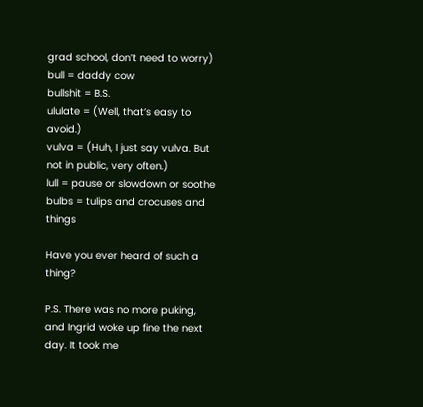grad school, don’t need to worry)
bull = daddy cow
bullshit = B.S.
ululate = (Well, that’s easy to avoid.)
vulva = (Huh, I just say vulva. But not in public, very often.)
lull = pause or slowdown or soothe
bulbs = tulips and crocuses and things

Have you ever heard of such a thing?

P.S. There was no more puking, and Ingrid woke up fine the next day. It took me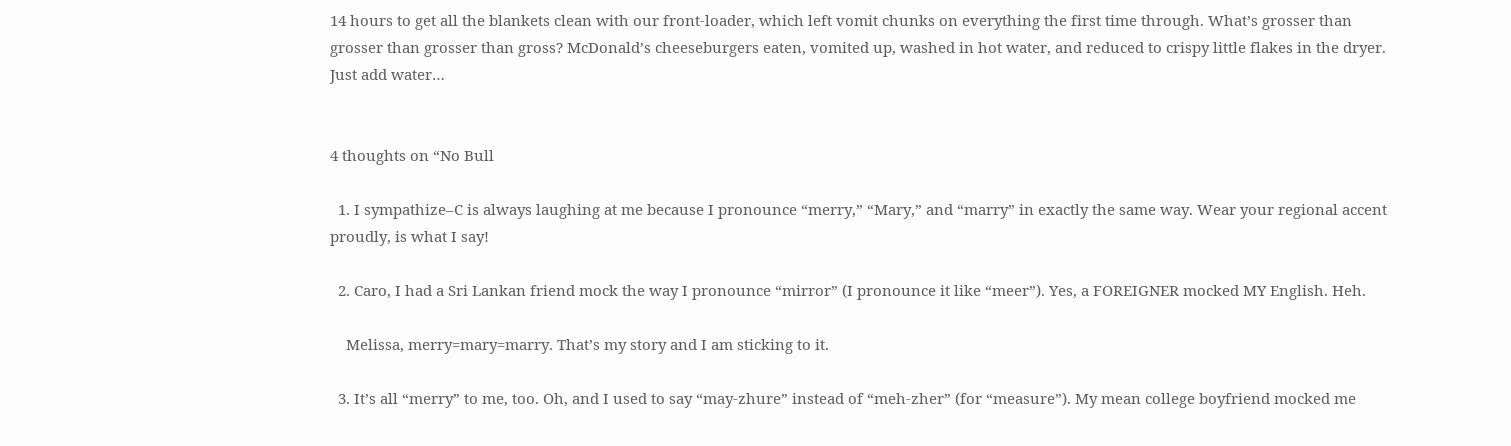14 hours to get all the blankets clean with our front-loader, which left vomit chunks on everything the first time through. What’s grosser than grosser than grosser than gross? McDonald’s cheeseburgers eaten, vomited up, washed in hot water, and reduced to crispy little flakes in the dryer. Just add water…


4 thoughts on “No Bull

  1. I sympathize–C is always laughing at me because I pronounce “merry,” “Mary,” and “marry” in exactly the same way. Wear your regional accent proudly, is what I say!

  2. Caro, I had a Sri Lankan friend mock the way I pronounce “mirror” (I pronounce it like “meer”). Yes, a FOREIGNER mocked MY English. Heh.

    Melissa, merry=mary=marry. That’s my story and I am sticking to it.

  3. It’s all “merry” to me, too. Oh, and I used to say “may-zhure” instead of “meh-zher” (for “measure”). My mean college boyfriend mocked me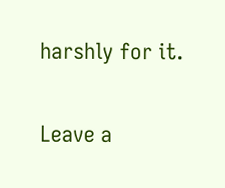harshly for it.

Leave a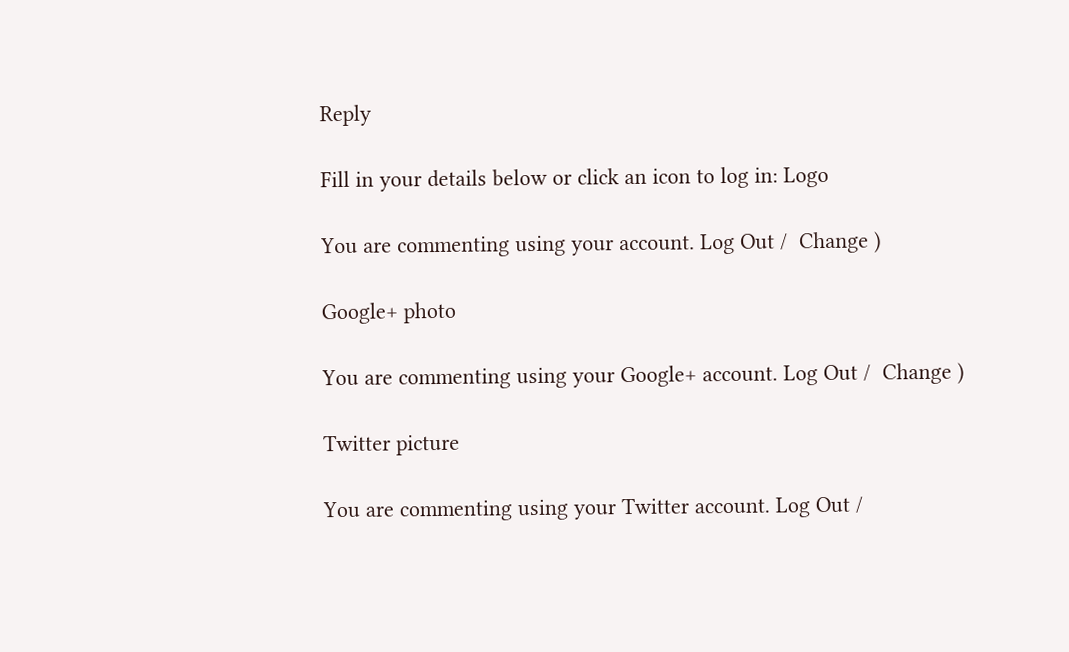Reply

Fill in your details below or click an icon to log in: Logo

You are commenting using your account. Log Out /  Change )

Google+ photo

You are commenting using your Google+ account. Log Out /  Change )

Twitter picture

You are commenting using your Twitter account. Log Out /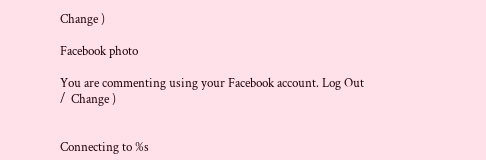Change )

Facebook photo

You are commenting using your Facebook account. Log Out /  Change )


Connecting to %s